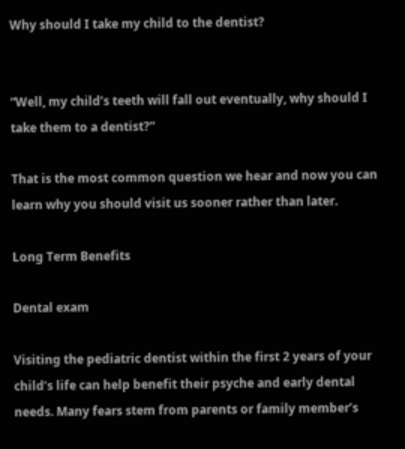Why should I take my child to the dentist?


“Well, my child’s teeth will fall out eventually, why should I take them to a dentist?”

That is the most common question we hear and now you can learn why you should visit us sooner rather than later.

Long Term Benefits

Dental exam

Visiting the pediatric dentist within the first 2 years of your child’s life can help benefit their psyche and early dental needs. Many fears stem from parents or family member’s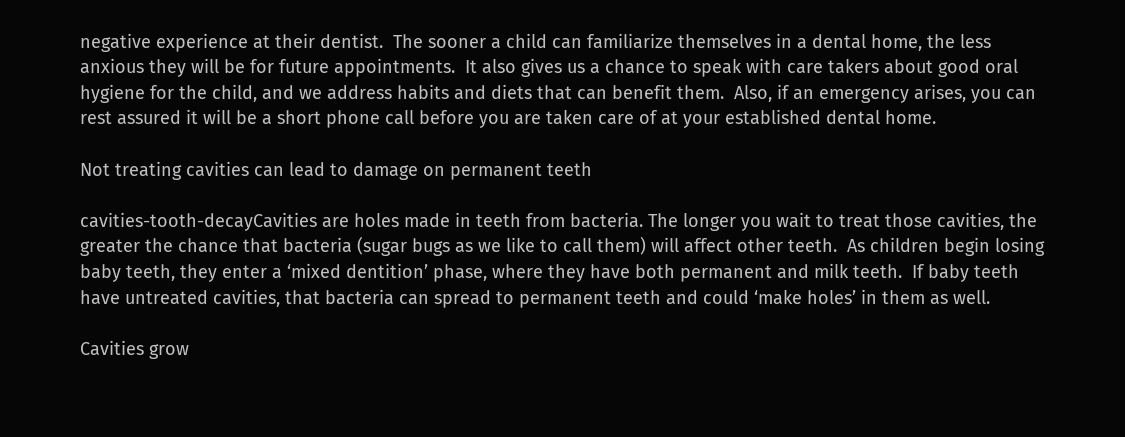negative experience at their dentist.  The sooner a child can familiarize themselves in a dental home, the less anxious they will be for future appointments.  It also gives us a chance to speak with care takers about good oral hygiene for the child, and we address habits and diets that can benefit them.  Also, if an emergency arises, you can rest assured it will be a short phone call before you are taken care of at your established dental home.

Not treating cavities can lead to damage on permanent teeth

cavities-tooth-decayCavities are holes made in teeth from bacteria. The longer you wait to treat those cavities, the greater the chance that bacteria (sugar bugs as we like to call them) will affect other teeth.  As children begin losing baby teeth, they enter a ‘mixed dentition’ phase, where they have both permanent and milk teeth.  If baby teeth have untreated cavities, that bacteria can spread to permanent teeth and could ‘make holes’ in them as well.

Cavities grow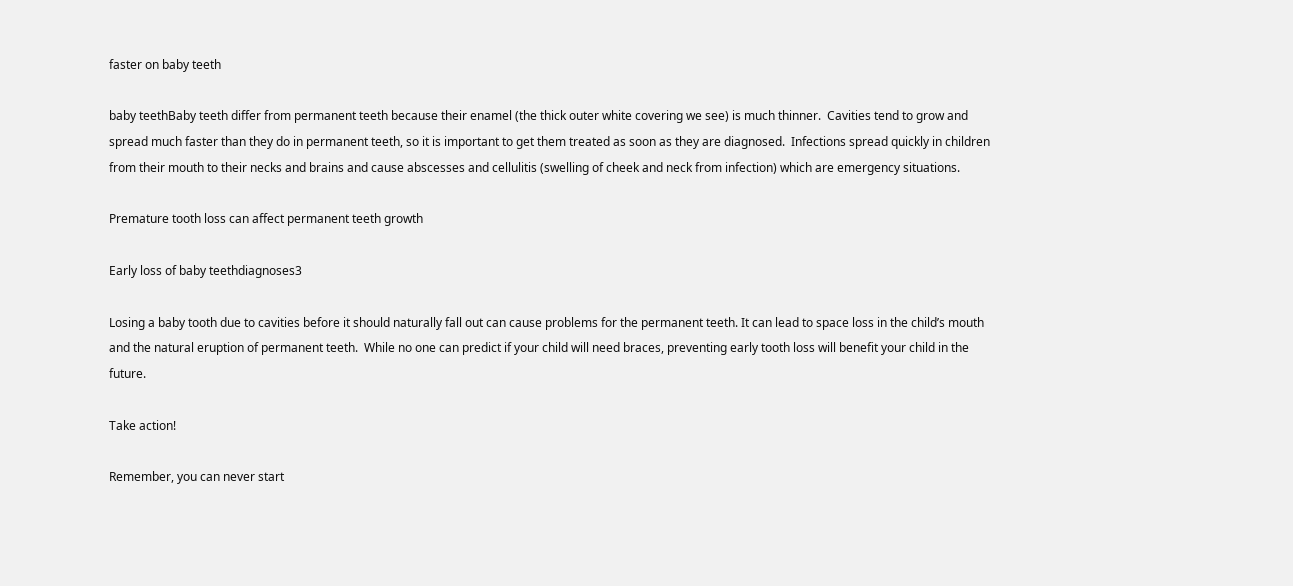faster on baby teeth

baby teethBaby teeth differ from permanent teeth because their enamel (the thick outer white covering we see) is much thinner.  Cavities tend to grow and spread much faster than they do in permanent teeth, so it is important to get them treated as soon as they are diagnosed.  Infections spread quickly in children from their mouth to their necks and brains and cause abscesses and cellulitis (swelling of cheek and neck from infection) which are emergency situations.

Premature tooth loss can affect permanent teeth growth

Early loss of baby teethdiagnoses3

Losing a baby tooth due to cavities before it should naturally fall out can cause problems for the permanent teeth. It can lead to space loss in the child’s mouth and the natural eruption of permanent teeth.  While no one can predict if your child will need braces, preventing early tooth loss will benefit your child in the future.

Take action!

Remember, you can never start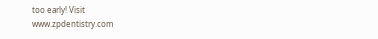too early! Visit
www.zpdentistry.com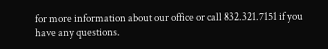for more information about our office or call 832.321.7151 if you have any questions.